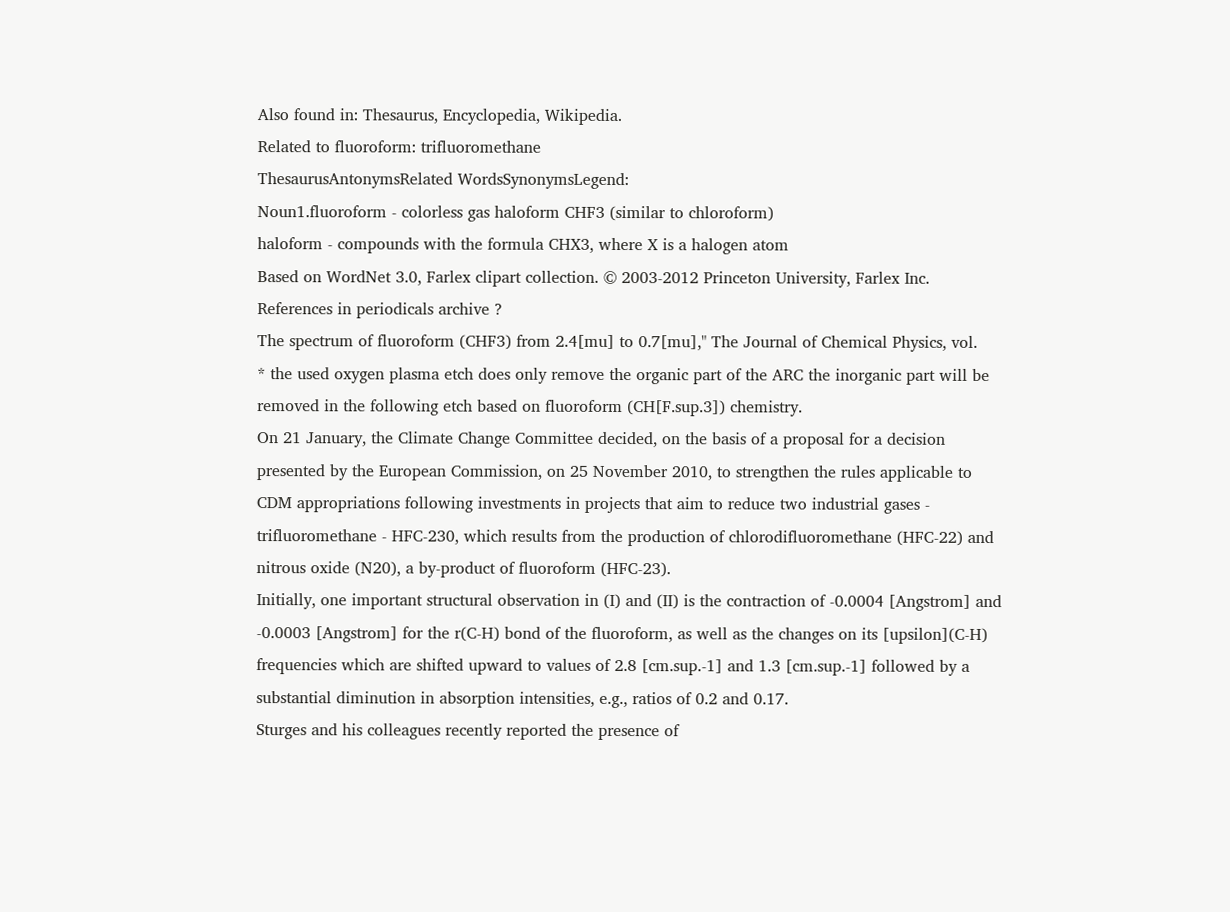Also found in: Thesaurus, Encyclopedia, Wikipedia.
Related to fluoroform: trifluoromethane
ThesaurusAntonymsRelated WordsSynonymsLegend:
Noun1.fluoroform - colorless gas haloform CHF3 (similar to chloroform)
haloform - compounds with the formula CHX3, where X is a halogen atom
Based on WordNet 3.0, Farlex clipart collection. © 2003-2012 Princeton University, Farlex Inc.
References in periodicals archive ?
The spectrum of fluoroform (CHF3) from 2.4[mu] to 0.7[mu]," The Journal of Chemical Physics, vol.
* the used oxygen plasma etch does only remove the organic part of the ARC the inorganic part will be removed in the following etch based on fluoroform (CH[F.sup.3]) chemistry.
On 21 January, the Climate Change Committee decided, on the basis of a proposal for a decision presented by the European Commission, on 25 November 2010, to strengthen the rules applicable to CDM appropriations following investments in projects that aim to reduce two industrial gases - trifluoromethane - HFC-230, which results from the production of chlorodifluoromethane (HFC-22) and nitrous oxide (N20), a by-product of fluoroform (HFC-23).
Initially, one important structural observation in (I) and (II) is the contraction of -0.0004 [Angstrom] and -0.0003 [Angstrom] for the r(C-H) bond of the fluoroform, as well as the changes on its [upsilon](C-H) frequencies which are shifted upward to values of 2.8 [cm.sup.-1] and 1.3 [cm.sup.-1] followed by a substantial diminution in absorption intensities, e.g., ratios of 0.2 and 0.17.
Sturges and his colleagues recently reported the presence of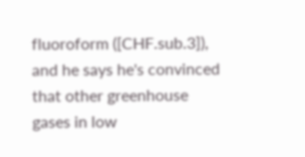fluoroform ([CHF.sub.3]), and he says he's convinced that other greenhouse gases in low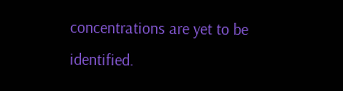concentrations are yet to be identified.